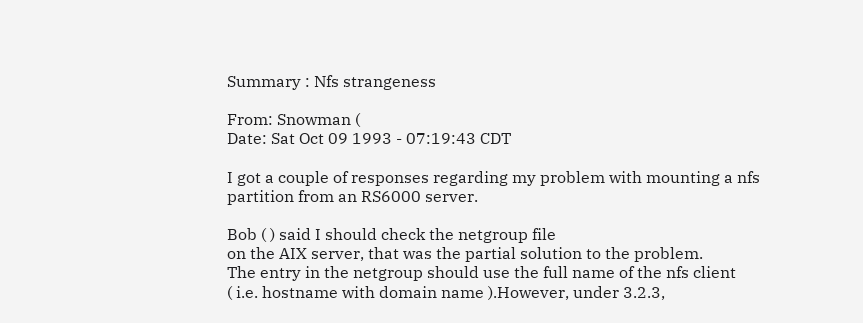Summary : Nfs strangeness

From: Snowman (
Date: Sat Oct 09 1993 - 07:19:43 CDT

I got a couple of responses regarding my problem with mounting a nfs
partition from an RS6000 server.

Bob ( ) said I should check the netgroup file
on the AIX server, that was the partial solution to the problem.
The entry in the netgroup should use the full name of the nfs client
( i.e. hostname with domain name ).However, under 3.2.3,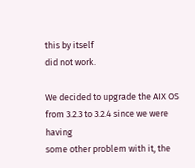this by itself
did not work.

We decided to upgrade the AIX OS from 3.2.3 to 3.2.4 since we were having
some other problem with it, the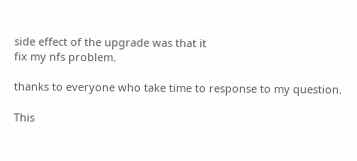side effect of the upgrade was that it
fix my nfs problem.

thanks to everyone who take time to response to my question.

This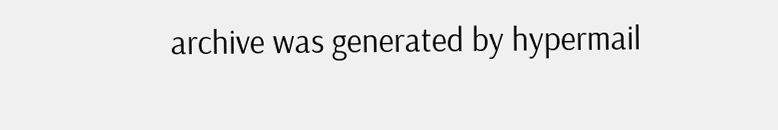archive was generated by hypermail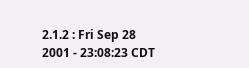2.1.2 : Fri Sep 28 2001 - 23:08:23 CDT